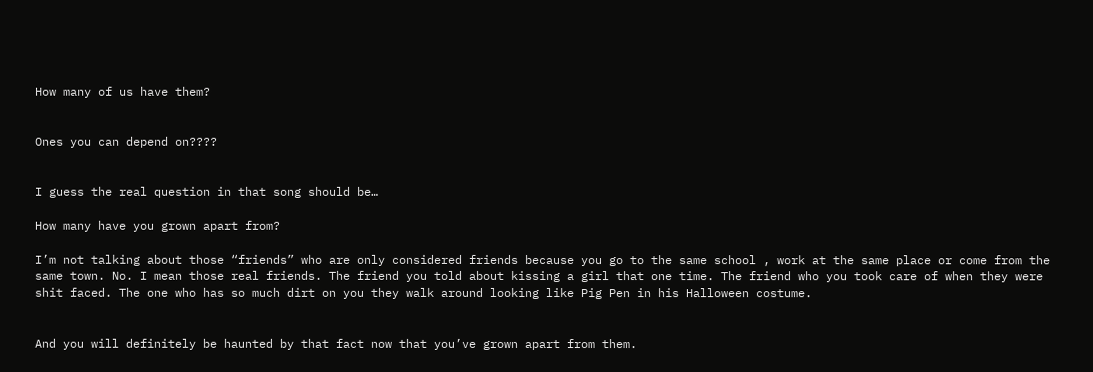How many of us have them?


Ones you can depend on????


I guess the real question in that song should be…

How many have you grown apart from?

I’m not talking about those “friends” who are only considered friends because you go to the same school , work at the same place or come from the same town. No. I mean those real friends. The friend you told about kissing a girl that one time. The friend who you took care of when they were shit faced. The one who has so much dirt on you they walk around looking like Pig Pen in his Halloween costume.


And you will definitely be haunted by that fact now that you’ve grown apart from them.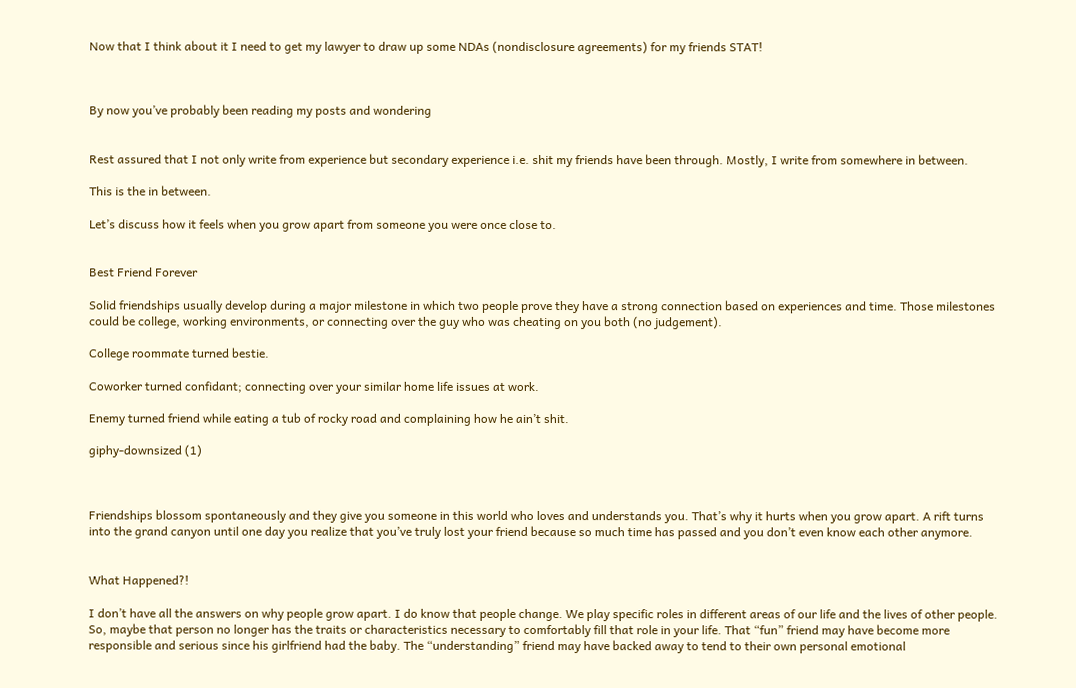Now that I think about it I need to get my lawyer to draw up some NDAs (nondisclosure agreements) for my friends STAT!



By now you’ve probably been reading my posts and wondering


Rest assured that I not only write from experience but secondary experience i.e. shit my friends have been through. Mostly, I write from somewhere in between.

This is the in between.

Let’s discuss how it feels when you grow apart from someone you were once close to.


Best Friend Forever

Solid friendships usually develop during a major milestone in which two people prove they have a strong connection based on experiences and time. Those milestones could be college, working environments, or connecting over the guy who was cheating on you both (no judgement).

College roommate turned bestie.

Coworker turned confidant; connecting over your similar home life issues at work.

Enemy turned friend while eating a tub of rocky road and complaining how he ain’t shit.

giphy-downsized (1)



Friendships blossom spontaneously and they give you someone in this world who loves and understands you. That’s why it hurts when you grow apart. A rift turns into the grand canyon until one day you realize that you’ve truly lost your friend because so much time has passed and you don’t even know each other anymore.


What Happened?!

I don’t have all the answers on why people grow apart. I do know that people change. We play specific roles in different areas of our life and the lives of other people. So, maybe that person no longer has the traits or characteristics necessary to comfortably fill that role in your life. That “fun” friend may have become more responsible and serious since his girlfriend had the baby. The “understanding” friend may have backed away to tend to their own personal emotional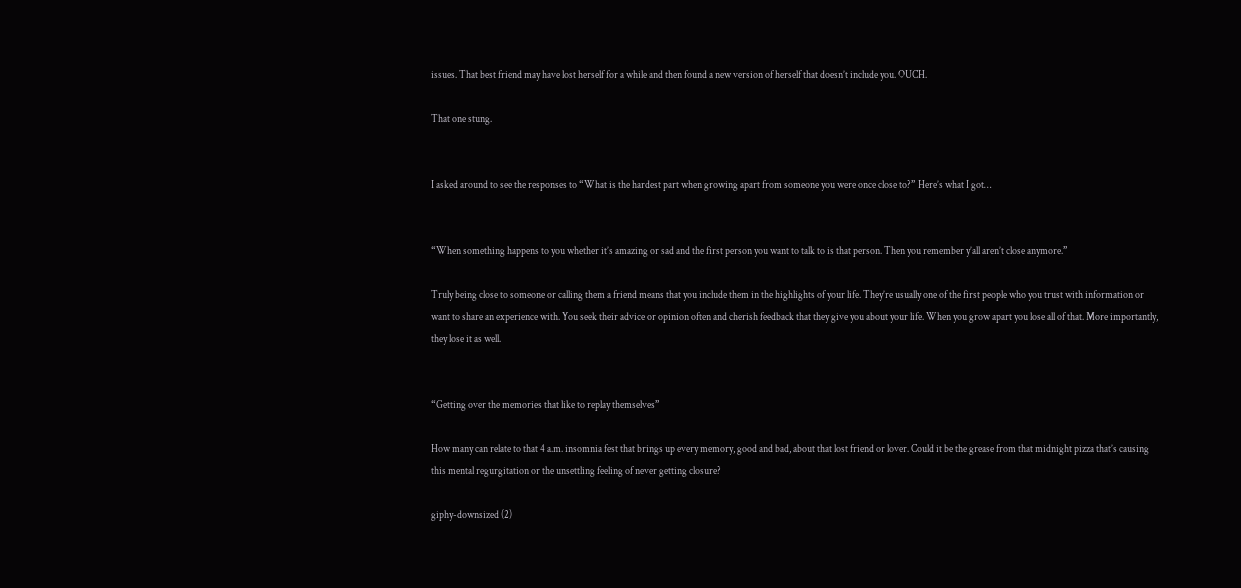issues. That best friend may have lost herself for a while and then found a new version of herself that doesn’t include you. OUCH.

That one stung.


I asked around to see the responses to “What is the hardest part when growing apart from someone you were once close to?” Here’s what I got…


“When something happens to you whether it’s amazing or sad and the first person you want to talk to is that person. Then you remember y’all aren’t close anymore.”

Truly being close to someone or calling them a friend means that you include them in the highlights of your life. They’re usually one of the first people who you trust with information or want to share an experience with. You seek their advice or opinion often and cherish feedback that they give you about your life. When you grow apart you lose all of that. More importantly, they lose it as well.


“Getting over the memories that like to replay themselves”

How many can relate to that 4 a.m. insomnia fest that brings up every memory, good and bad, about that lost friend or lover. Could it be the grease from that midnight pizza that’s causing this mental regurgitation or the unsettling feeling of never getting closure?

giphy-downsized (2)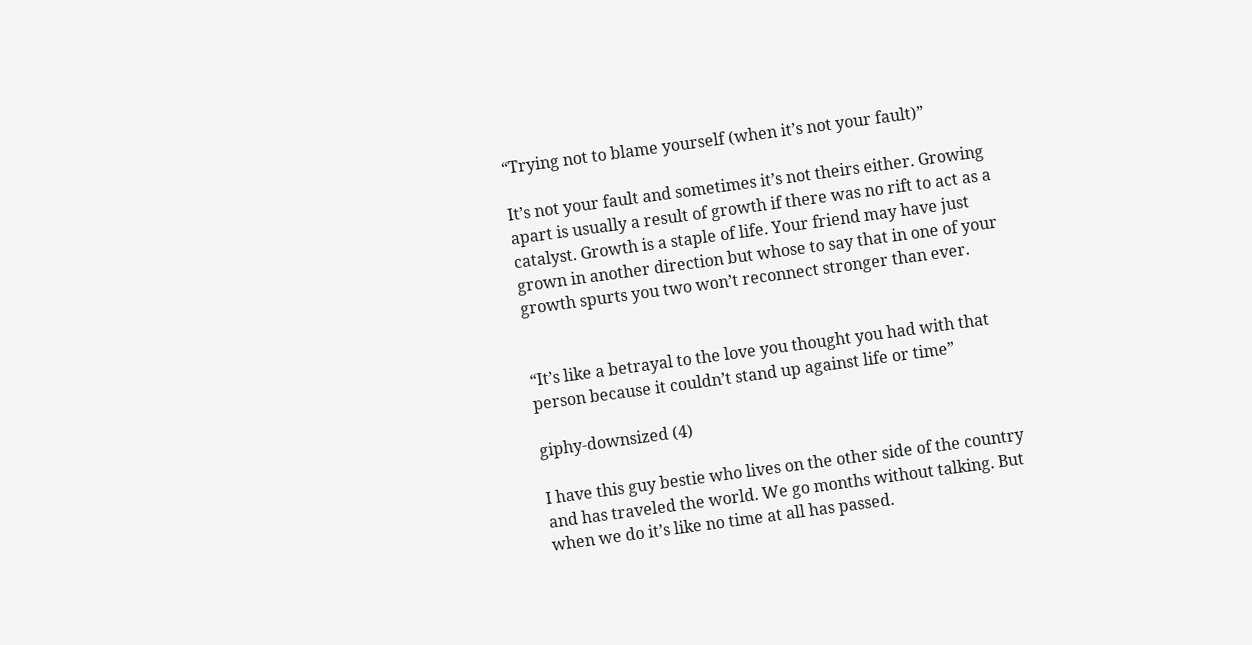“Trying not to blame yourself (when it’s not your fault)”

It’s not your fault and sometimes it’s not theirs either. Growing apart is usually a result of growth if there was no rift to act as a catalyst. Growth is a staple of life. Your friend may have just grown in another direction but whose to say that in one of your growth spurts you two won’t reconnect stronger than ever.


“It’s like a betrayal to the love you thought you had with that person because it couldn’t stand up against life or time”

giphy-downsized (4)

I have this guy bestie who lives on the other side of the country and has traveled the world. We go months without talking. But when we do it’s like no time at all has passed.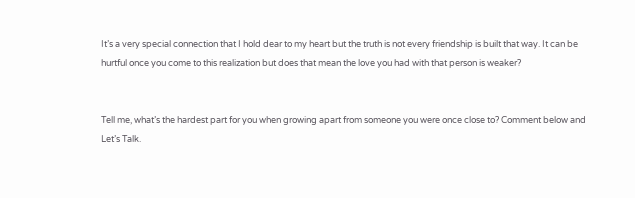It’s a very special connection that I hold dear to my heart but the truth is not every friendship is built that way. It can be hurtful once you come to this realization but does that mean the love you had with that person is weaker?


Tell me, what’s the hardest part for you when growing apart from someone you were once close to? Comment below and Let’s Talk.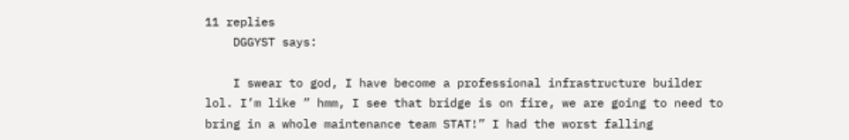11 replies
    DGGYST says:

    I swear to god, I have become a professional infrastructure builder lol. I’m like ” hmm, I see that bridge is on fire, we are going to need to bring in a whole maintenance team STAT!” I had the worst falling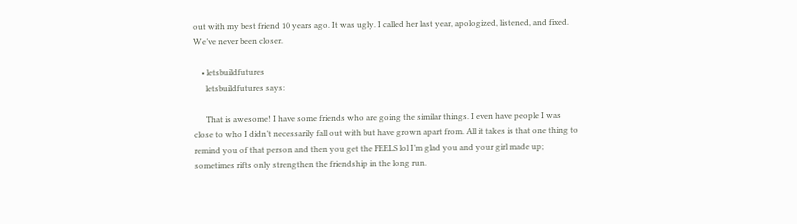out with my best friend 10 years ago. It was ugly. I called her last year, apologized, listened, and fixed. We’ve never been closer.

    • letsbuildfutures
      letsbuildfutures says:

      That is awesome! I have some friends who are going the similar things. I even have people I was close to who I didn’t necessarily fall out with but have grown apart from. All it takes is that one thing to remind you of that person and then you get the FEELS lol I’m glad you and your girl made up; sometimes rifts only strengthen the friendship in the long run.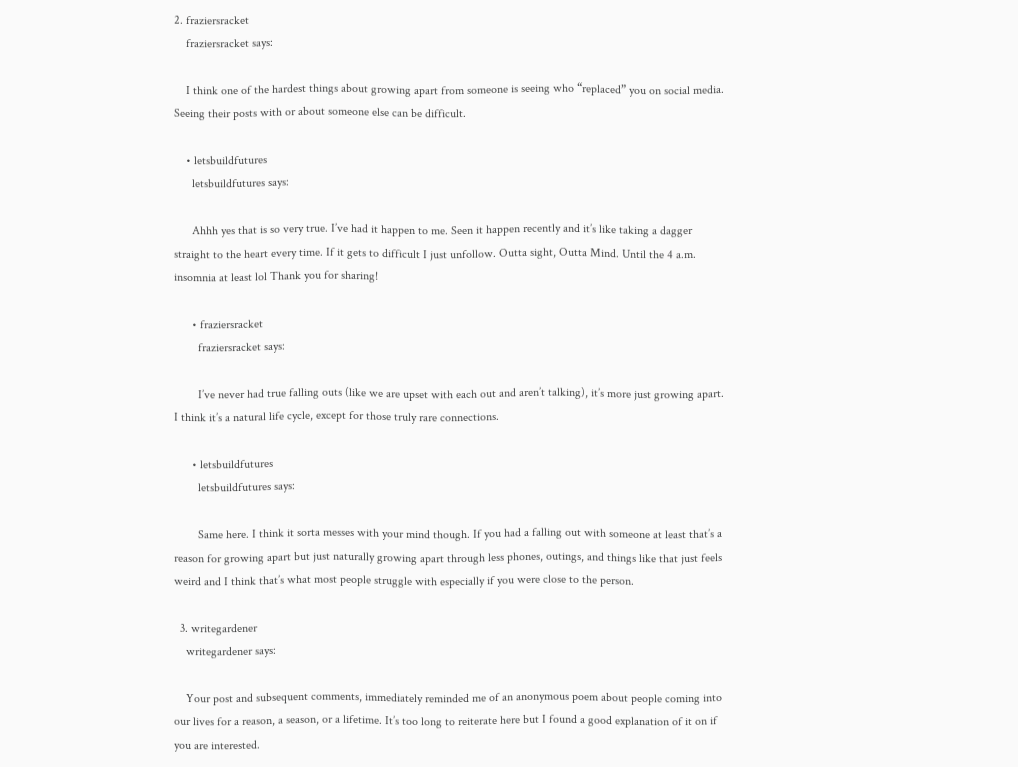2. fraziersracket
    fraziersracket says:

    I think one of the hardest things about growing apart from someone is seeing who “replaced” you on social media. Seeing their posts with or about someone else can be difficult.

    • letsbuildfutures
      letsbuildfutures says:

      Ahhh yes that is so very true. I’ve had it happen to me. Seen it happen recently and it’s like taking a dagger straight to the heart every time. If it gets to difficult I just unfollow. Outta sight, Outta Mind. Until the 4 a.m. insomnia at least lol Thank you for sharing!

      • fraziersracket
        fraziersracket says:

        I’ve never had true falling outs (like we are upset with each out and aren’t talking), it’s more just growing apart. I think it’s a natural life cycle, except for those truly rare connections.

      • letsbuildfutures
        letsbuildfutures says:

        Same here. I think it sorta messes with your mind though. If you had a falling out with someone at least that’s a reason for growing apart but just naturally growing apart through less phones, outings, and things like that just feels weird and I think that’s what most people struggle with especially if you were close to the person.

  3. writegardener
    writegardener says:

    Your post and subsequent comments, immediately reminded me of an anonymous poem about people coming into our lives for a reason, a season, or a lifetime. It’s too long to reiterate here but I found a good explanation of it on if you are interested.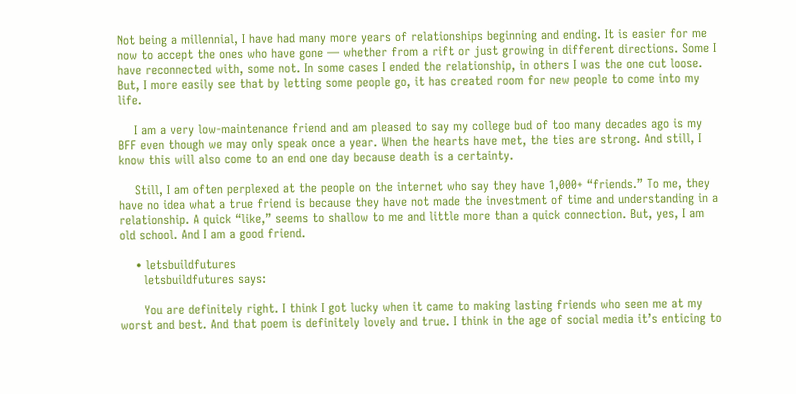Not being a millennial, I have had many more years of relationships beginning and ending. It is easier for me now to accept the ones who have gone — whether from a rift or just growing in different directions. Some I have reconnected with, some not. In some cases I ended the relationship, in others I was the one cut loose. But, I more easily see that by letting some people go, it has created room for new people to come into my life.

    I am a very low-maintenance friend and am pleased to say my college bud of too many decades ago is my BFF even though we may only speak once a year. When the hearts have met, the ties are strong. And still, I know this will also come to an end one day because death is a certainty.

    Still, I am often perplexed at the people on the internet who say they have 1,000+ “friends.” To me, they have no idea what a true friend is because they have not made the investment of time and understanding in a relationship. A quick “like,” seems to shallow to me and little more than a quick connection. But, yes, I am old school. And I am a good friend.

    • letsbuildfutures
      letsbuildfutures says:

      You are definitely right. I think I got lucky when it came to making lasting friends who seen me at my worst and best. And that poem is definitely lovely and true. I think in the age of social media it’s enticing to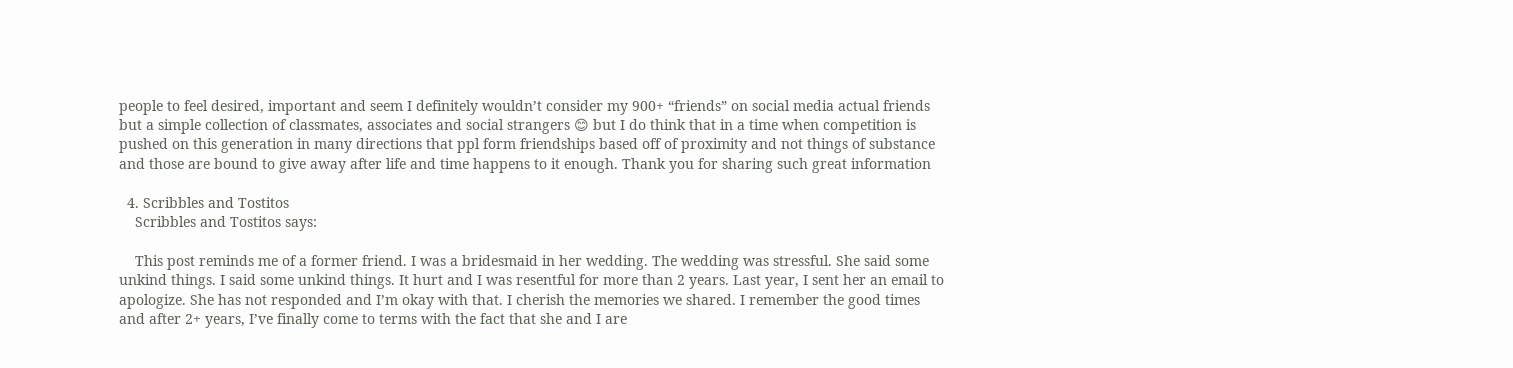people to feel desired, important and seem I definitely wouldn’t consider my 900+ “friends” on social media actual friends but a simple collection of classmates, associates and social strangers 😊 but I do think that in a time when competition is pushed on this generation in many directions that ppl form friendships based off of proximity and not things of substance and those are bound to give away after life and time happens to it enough. Thank you for sharing such great information

  4. Scribbles and Tostitos
    Scribbles and Tostitos says:

    This post reminds me of a former friend. I was a bridesmaid in her wedding. The wedding was stressful. She said some unkind things. I said some unkind things. It hurt and I was resentful for more than 2 years. Last year, I sent her an email to apologize. She has not responded and I’m okay with that. I cherish the memories we shared. I remember the good times and after 2+ years, I’ve finally come to terms with the fact that she and I are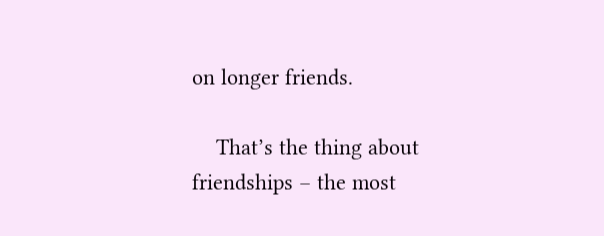on longer friends.

    That’s the thing about friendships – the most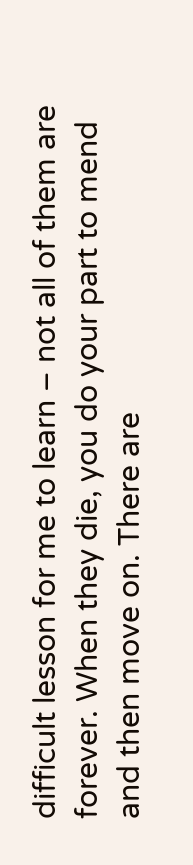difficult lesson for me to learn – not all of them are forever. When they die, you do your part to mend and then move on. There are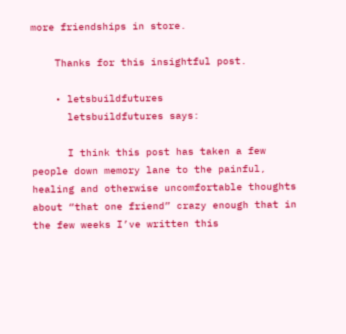more friendships in store.

    Thanks for this insightful post.

    • letsbuildfutures
      letsbuildfutures says:

      I think this post has taken a few people down memory lane to the painful, healing and otherwise uncomfortable thoughts about “that one friend” crazy enough that in the few weeks I’ve written this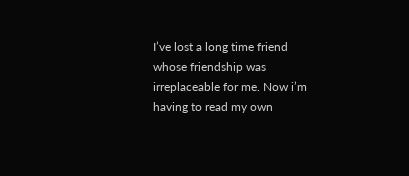I’ve lost a long time friend whose friendship was irreplaceable for me. Now i’m having to read my own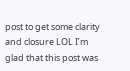post to get some clarity and closure LOL I’m glad that this post was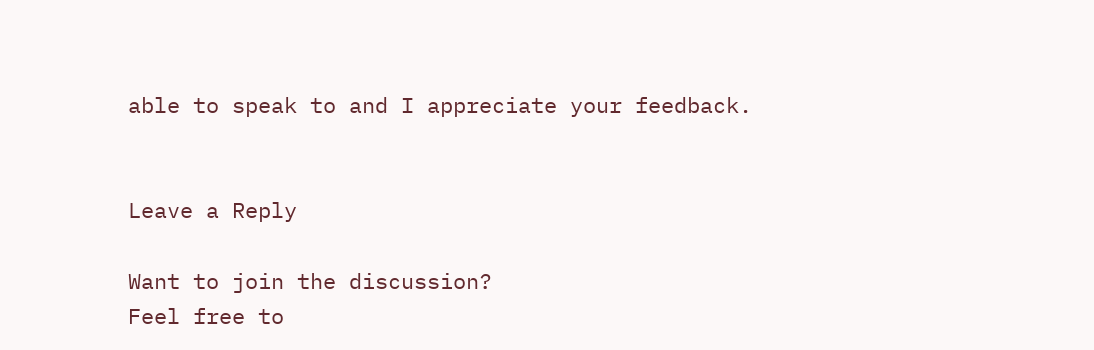able to speak to and I appreciate your feedback.


Leave a Reply

Want to join the discussion?
Feel free to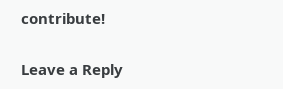contribute!

Leave a Reply